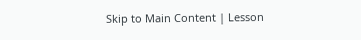Skip to Main Content | Lesson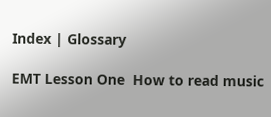Index | Glossary

EMT Lesson One  How to read music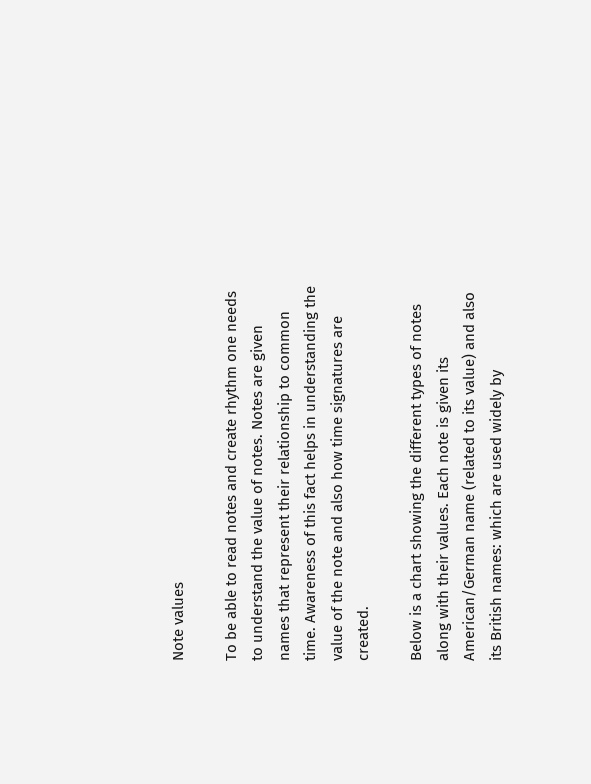Note values

To be able to read notes and create rhythm one needs to understand the value of notes. Notes are given names that represent their relationship to common time. Awareness of this fact helps in understanding the value of the note and also how time signatures are created.

Below is a chart showing the different types of notes along with their values. Each note is given its American/German name (related to its value) and also its British names: which are used widely by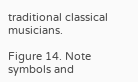traditional classical musicians.

Figure 14. Note symbols and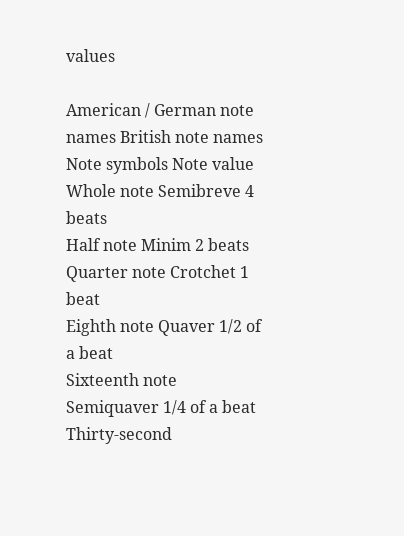values

American / German note names British note names Note symbols Note value
Whole note Semibreve 4 beats
Half note Minim 2 beats
Quarter note Crotchet 1 beat
Eighth note Quaver 1/2 of a beat
Sixteenth note Semiquaver 1/4 of a beat
Thirty-second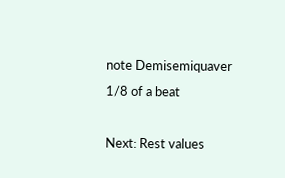note Demisemiquaver 1/8 of a beat

Next: Rest values